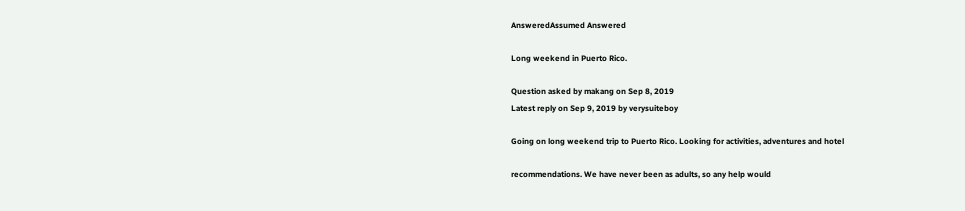AnsweredAssumed Answered

Long weekend in Puerto Rico.

Question asked by makang on Sep 8, 2019
Latest reply on Sep 9, 2019 by verysuiteboy

Going on long weekend trip to Puerto Rico. Looking for activities, adventures and hotel

recommendations. We have never been as adults, so any help would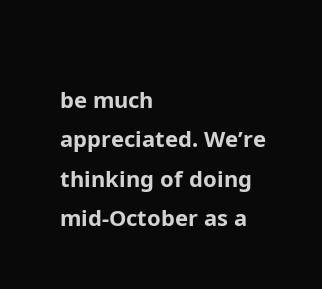be much appreciated. We’re thinking of doing mid-October as a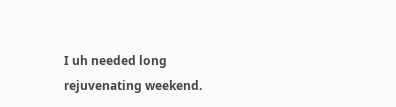I uh needed long rejuvenating weekend.